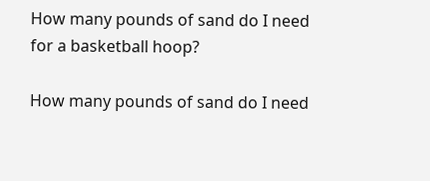How many pounds of sand do I need for a basketball hoop?

How many pounds of sand do I need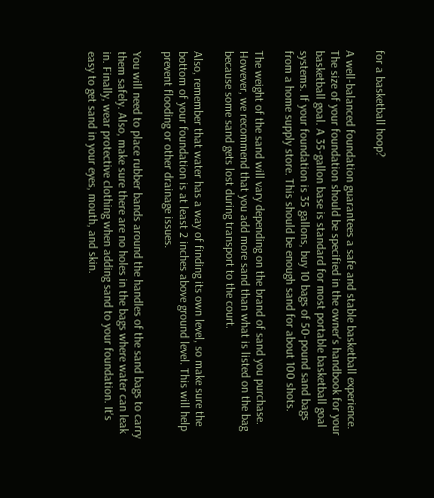for a basketball hoop?

A well-balanced foundation guarantees a safe and stable basketball experience. The size of your foundation should be specified in the owner's handbook for your basketball goal. A 35-gallon base is standard for most portable basketball goal systems. If your foundation is 35 gallons, buy 10 bags of 50-pound sand bags from a home supply store. This should be enough sand for about 100 shots.

The weight of the sand will vary depending on the brand of sand you purchase. However, we recommend that you add more sand than what is listed on the bag because some sand gets lost during transport to the court.

Also, remember that water has a way of finding its own level, so make sure the bottom of your foundation is at least 2 inches above ground level. This will help prevent flooding or other drainage issues.

You will need to place rubber bands around the handles of the sand bags to carry them safely. Also, make sure there are no holes in the bags where water can leak in. Finally, wear protective clothing when adding sand to your foundation. It's easy to get sand in your eyes, mouth, and skin.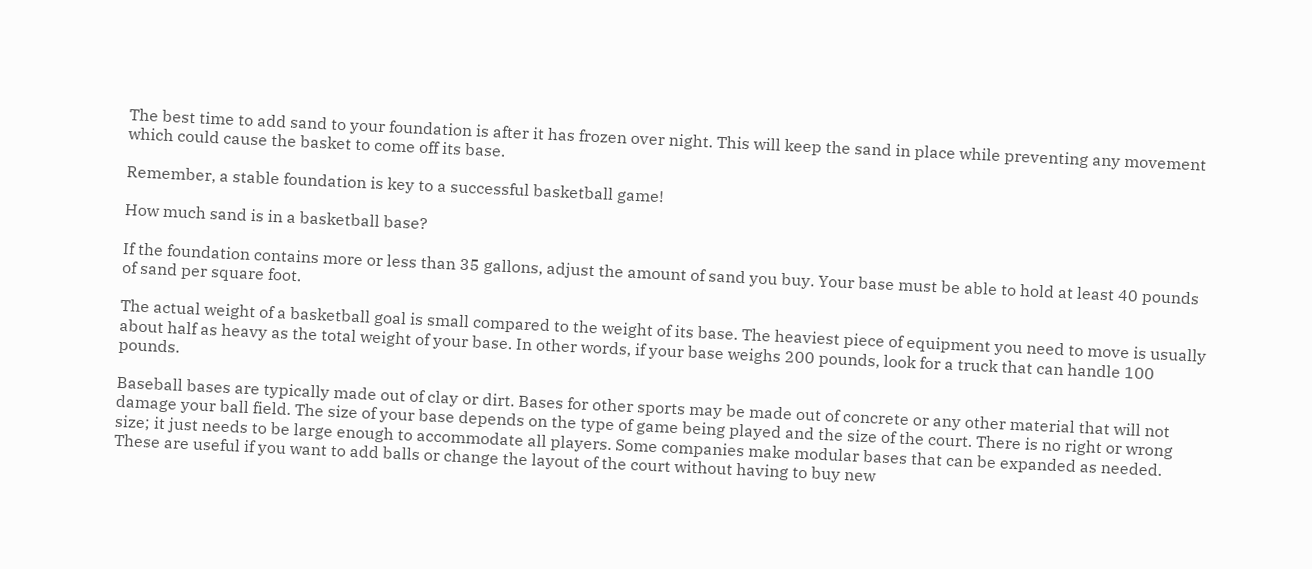The best time to add sand to your foundation is after it has frozen over night. This will keep the sand in place while preventing any movement which could cause the basket to come off its base.

Remember, a stable foundation is key to a successful basketball game!

How much sand is in a basketball base?

If the foundation contains more or less than 35 gallons, adjust the amount of sand you buy. Your base must be able to hold at least 40 pounds of sand per square foot.

The actual weight of a basketball goal is small compared to the weight of its base. The heaviest piece of equipment you need to move is usually about half as heavy as the total weight of your base. In other words, if your base weighs 200 pounds, look for a truck that can handle 100 pounds.

Baseball bases are typically made out of clay or dirt. Bases for other sports may be made out of concrete or any other material that will not damage your ball field. The size of your base depends on the type of game being played and the size of the court. There is no right or wrong size; it just needs to be large enough to accommodate all players. Some companies make modular bases that can be expanded as needed. These are useful if you want to add balls or change the layout of the court without having to buy new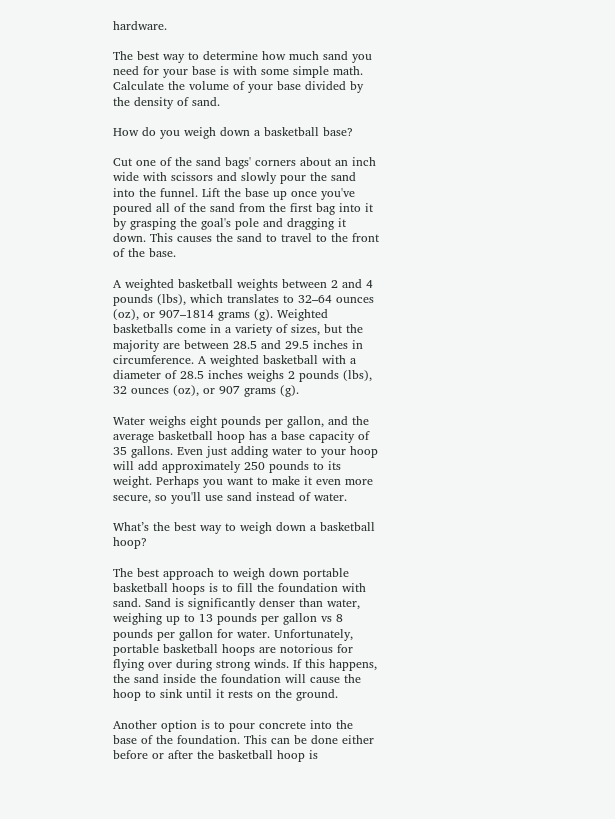hardware.

The best way to determine how much sand you need for your base is with some simple math. Calculate the volume of your base divided by the density of sand.

How do you weigh down a basketball base?

Cut one of the sand bags' corners about an inch wide with scissors and slowly pour the sand into the funnel. Lift the base up once you've poured all of the sand from the first bag into it by grasping the goal's pole and dragging it down. This causes the sand to travel to the front of the base.

A weighted basketball weights between 2 and 4 pounds (lbs), which translates to 32–64 ounces (oz), or 907–1814 grams (g). Weighted basketballs come in a variety of sizes, but the majority are between 28.5 and 29.5 inches in circumference. A weighted basketball with a diameter of 28.5 inches weighs 2 pounds (lbs), 32 ounces (oz), or 907 grams (g).

Water weighs eight pounds per gallon, and the average basketball hoop has a base capacity of 35 gallons. Even just adding water to your hoop will add approximately 250 pounds to its weight. Perhaps you want to make it even more secure, so you'll use sand instead of water.

What’s the best way to weigh down a basketball hoop?

The best approach to weigh down portable basketball hoops is to fill the foundation with sand. Sand is significantly denser than water, weighing up to 13 pounds per gallon vs 8 pounds per gallon for water. Unfortunately, portable basketball hoops are notorious for flying over during strong winds. If this happens, the sand inside the foundation will cause the hoop to sink until it rests on the ground.

Another option is to pour concrete into the base of the foundation. This can be done either before or after the basketball hoop is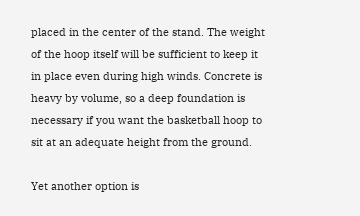placed in the center of the stand. The weight of the hoop itself will be sufficient to keep it in place even during high winds. Concrete is heavy by volume, so a deep foundation is necessary if you want the basketball hoop to sit at an adequate height from the ground.

Yet another option is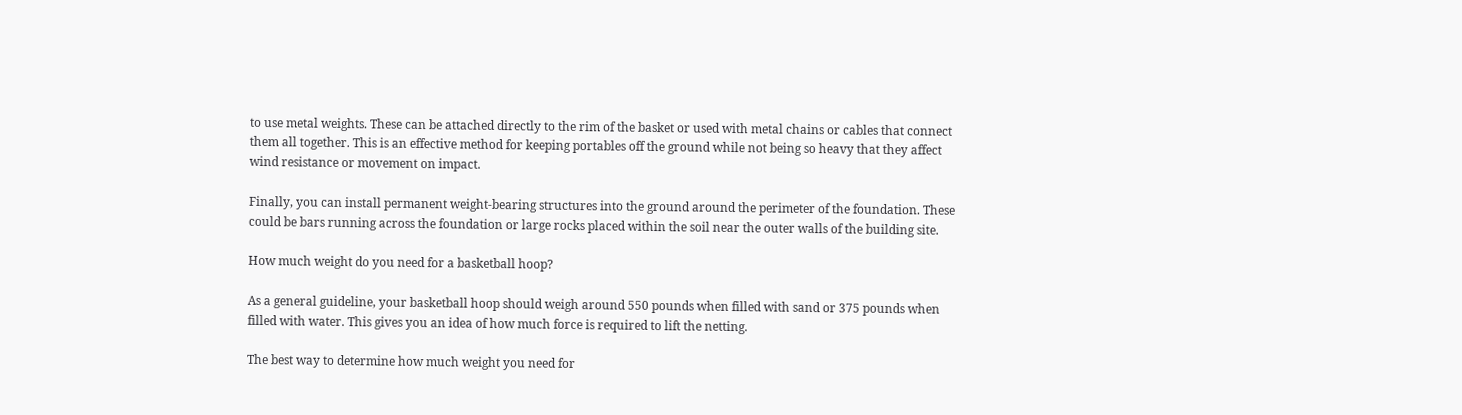to use metal weights. These can be attached directly to the rim of the basket or used with metal chains or cables that connect them all together. This is an effective method for keeping portables off the ground while not being so heavy that they affect wind resistance or movement on impact.

Finally, you can install permanent weight-bearing structures into the ground around the perimeter of the foundation. These could be bars running across the foundation or large rocks placed within the soil near the outer walls of the building site.

How much weight do you need for a basketball hoop?

As a general guideline, your basketball hoop should weigh around 550 pounds when filled with sand or 375 pounds when filled with water. This gives you an idea of how much force is required to lift the netting.

The best way to determine how much weight you need for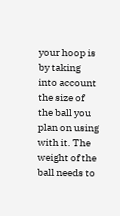your hoop is by taking into account the size of the ball you plan on using with it. The weight of the ball needs to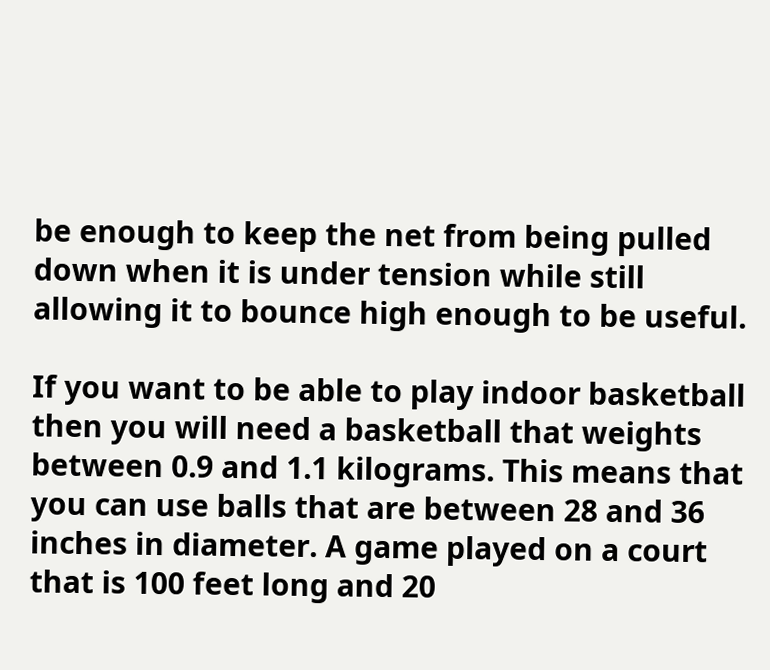be enough to keep the net from being pulled down when it is under tension while still allowing it to bounce high enough to be useful.

If you want to be able to play indoor basketball then you will need a basketball that weights between 0.9 and 1.1 kilograms. This means that you can use balls that are between 28 and 36 inches in diameter. A game played on a court that is 100 feet long and 20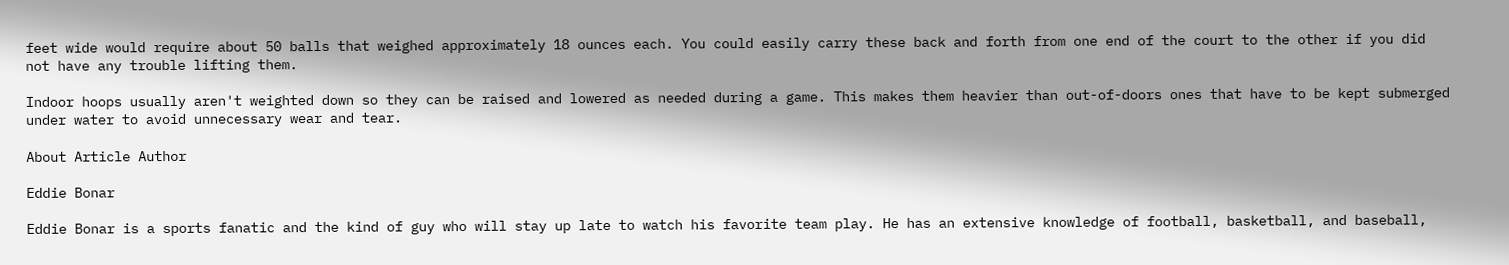feet wide would require about 50 balls that weighed approximately 18 ounces each. You could easily carry these back and forth from one end of the court to the other if you did not have any trouble lifting them.

Indoor hoops usually aren't weighted down so they can be raised and lowered as needed during a game. This makes them heavier than out-of-doors ones that have to be kept submerged under water to avoid unnecessary wear and tear.

About Article Author

Eddie Bonar

Eddie Bonar is a sports fanatic and the kind of guy who will stay up late to watch his favorite team play. He has an extensive knowledge of football, basketball, and baseball,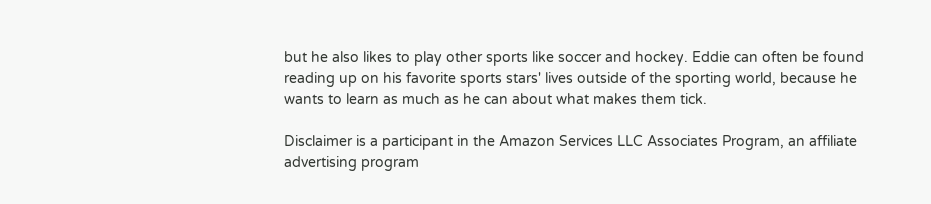but he also likes to play other sports like soccer and hockey. Eddie can often be found reading up on his favorite sports stars' lives outside of the sporting world, because he wants to learn as much as he can about what makes them tick.

Disclaimer is a participant in the Amazon Services LLC Associates Program, an affiliate advertising program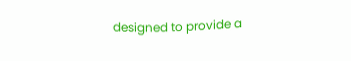designed to provide a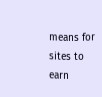means for sites to earn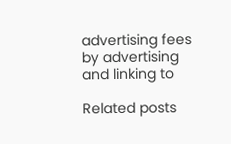advertising fees by advertising and linking to

Related posts